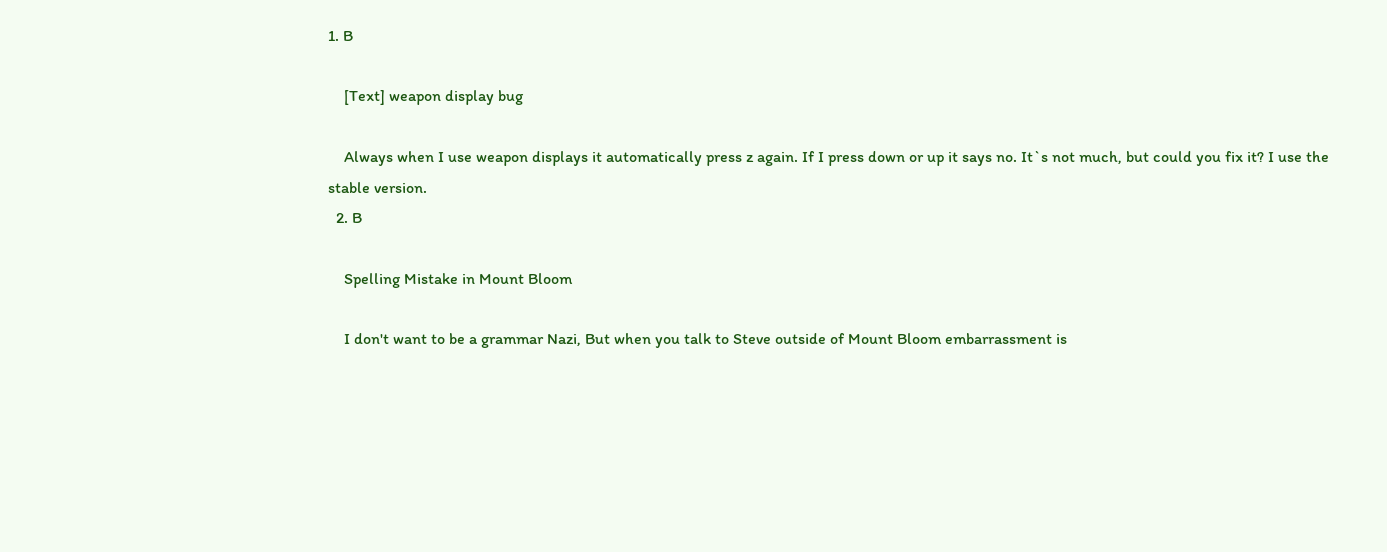1. B

    [Text] weapon display bug

    Always when I use weapon displays it automatically press z again. If I press down or up it says no. It`s not much, but could you fix it? I use the stable version.
  2. B

    Spelling Mistake in Mount Bloom

    I don't want to be a grammar Nazi, But when you talk to Steve outside of Mount Bloom embarrassment is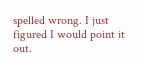spelled wrong. I just figured I would point it out.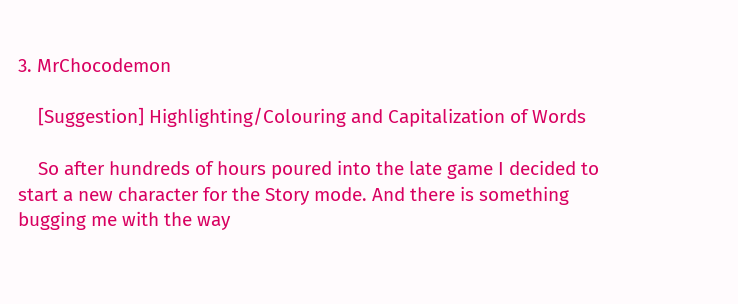3. MrChocodemon

    [Suggestion] Highlighting/Colouring and Capitalization of Words

    So after hundreds of hours poured into the late game I decided to start a new character for the Story mode. And there is something bugging me with the way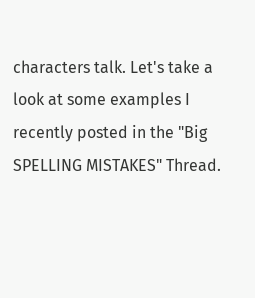characters talk. Let's take a look at some examples I recently posted in the "Big SPELLING MISTAKES" Thread.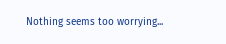Nothing seems too worrying...